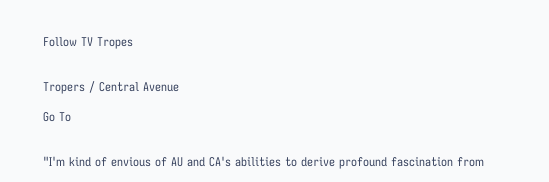Follow TV Tropes


Tropers / Central Avenue

Go To


"I'm kind of envious of AU and CA's abilities to derive profound fascination from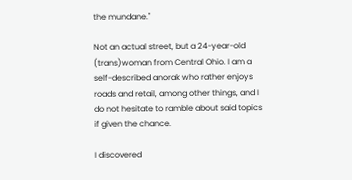the mundane."

Not an actual street, but a 24-year-old (trans)woman from Central Ohio. I am a self-described anorak who rather enjoys roads and retail, among other things, and I do not hesitate to ramble about said topics if given the chance.

I discovered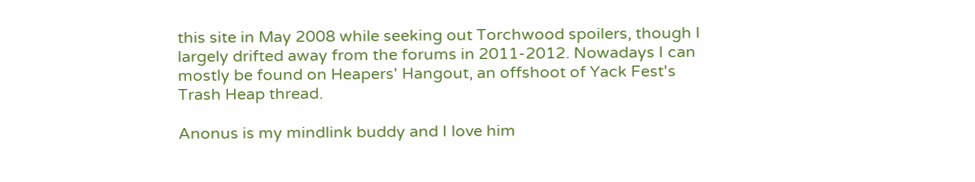this site in May 2008 while seeking out Torchwood spoilers, though I largely drifted away from the forums in 2011-2012. Nowadays I can mostly be found on Heapers' Hangout, an offshoot of Yack Fest's Trash Heap thread.

Anonus is my mindlink buddy and I love him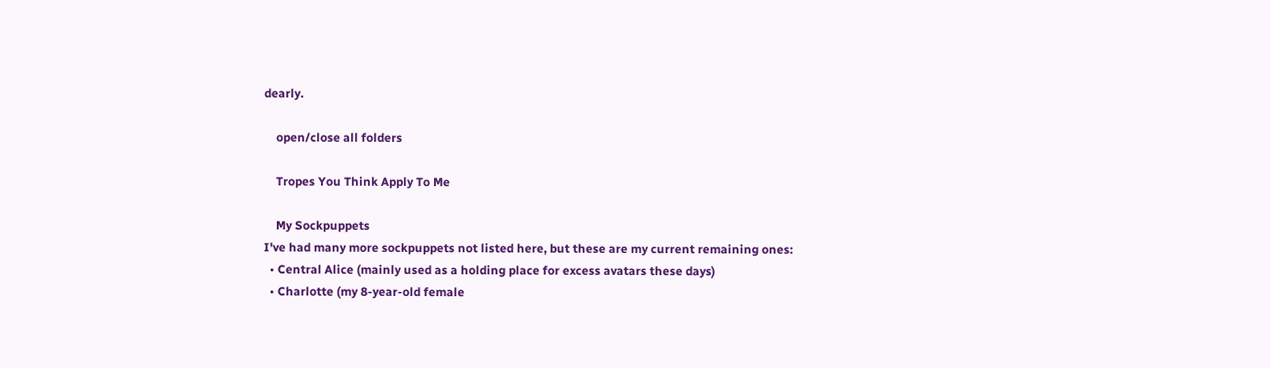dearly.

    open/close all folders

    Tropes You Think Apply To Me

    My Sockpuppets
I've had many more sockpuppets not listed here, but these are my current remaining ones:
  • Central Alice (mainly used as a holding place for excess avatars these days)
  • Charlotte (my 8-year-old female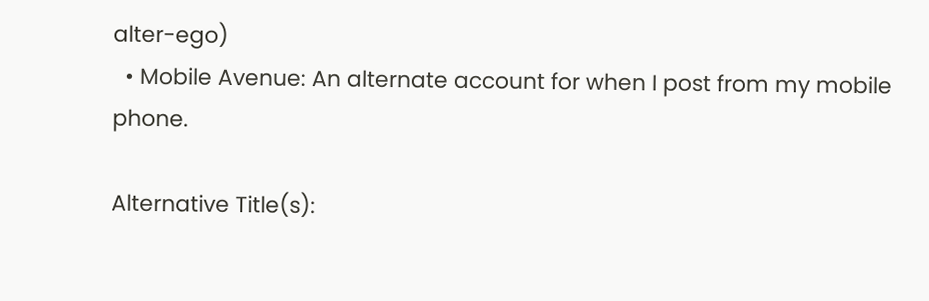alter-ego)
  • Mobile Avenue: An alternate account for when I post from my mobile phone.

Alternative Title(s):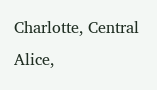Charlotte, Central Alice,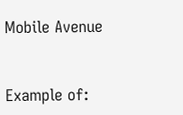Mobile Avenue


Example of: